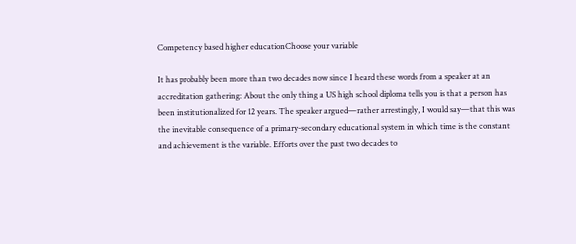Competency based higher educationChoose your variable

It has probably been more than two decades now since I heard these words from a speaker at an accreditation gathering: About the only thing a US high school diploma tells you is that a person has been institutionalized for 12 years. The speaker argued—rather arrestingly, I would say—that this was the inevitable consequence of a primary-secondary educational system in which time is the constant and achievement is the variable. Efforts over the past two decades to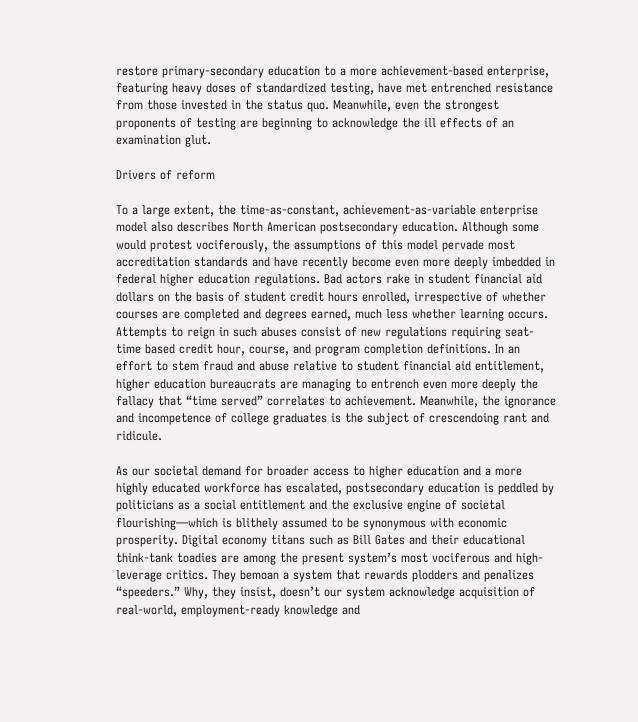restore primary-secondary education to a more achievement-based enterprise, featuring heavy doses of standardized testing, have met entrenched resistance from those invested in the status quo. Meanwhile, even the strongest proponents of testing are beginning to acknowledge the ill effects of an examination glut.

Drivers of reform

To a large extent, the time-as-constant, achievement-as-variable enterprise model also describes North American postsecondary education. Although some would protest vociferously, the assumptions of this model pervade most accreditation standards and have recently become even more deeply imbedded in federal higher education regulations. Bad actors rake in student financial aid dollars on the basis of student credit hours enrolled, irrespective of whether courses are completed and degrees earned, much less whether learning occurs. Attempts to reign in such abuses consist of new regulations requiring seat-time based credit hour, course, and program completion definitions. In an effort to stem fraud and abuse relative to student financial aid entitlement, higher education bureaucrats are managing to entrench even more deeply the fallacy that “time served” correlates to achievement. Meanwhile, the ignorance and incompetence of college graduates is the subject of crescendoing rant and ridicule.

As our societal demand for broader access to higher education and a more highly educated workforce has escalated, postsecondary education is peddled by politicians as a social entitlement and the exclusive engine of societal flourishing—which is blithely assumed to be synonymous with economic prosperity. Digital economy titans such as Bill Gates and their educational think-tank toadies are among the present system’s most vociferous and high-leverage critics. They bemoan a system that rewards plodders and penalizes “speeders.” Why, they insist, doesn’t our system acknowledge acquisition of real-world, employment-ready knowledge and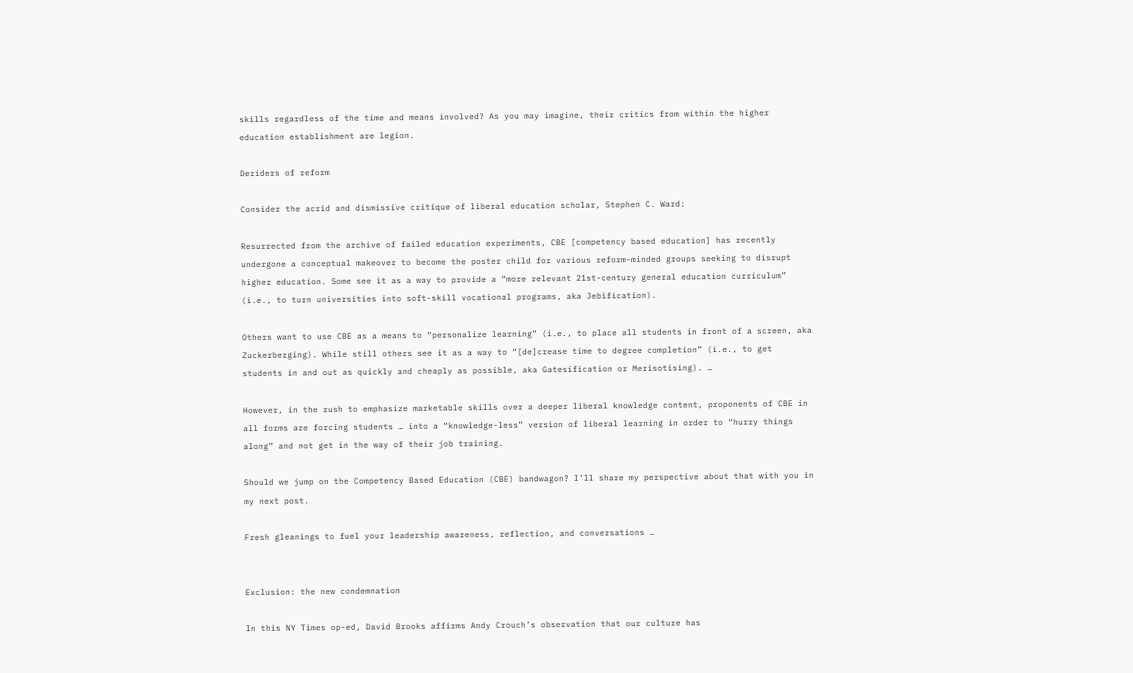skills regardless of the time and means involved? As you may imagine, their critics from within the higher education establishment are legion.

Deriders of reform

Consider the acrid and dismissive critique of liberal education scholar, Stephen C. Ward:

Resurrected from the archive of failed education experiments, CBE [competency based education] has recently undergone a conceptual makeover to become the poster child for various reform-minded groups seeking to disrupt higher education. Some see it as a way to provide a “more relevant 21st-century general education curriculum” (i.e., to turn universities into soft-skill vocational programs, aka Jebification).

Others want to use CBE as a means to “personalize learning” (i.e., to place all students in front of a screen, aka Zuckerberging). While still others see it as a way to “[de]crease time to degree completion” (i.e., to get students in and out as quickly and cheaply as possible, aka Gatesification or Merisotising). …

However, in the rush to emphasize marketable skills over a deeper liberal knowledge content, proponents of CBE in all forms are forcing students … into a “knowledge-less” version of liberal learning in order to “hurry things along” and not get in the way of their job training.

Should we jump on the Competency Based Education (CBE) bandwagon? I’ll share my perspective about that with you in my next post.

Fresh gleanings to fuel your leadership awareness, reflection, and conversations …


Exclusion: the new condemnation

In this NY Times op-ed, David Brooks affirms Andy Crouch’s observation that our culture has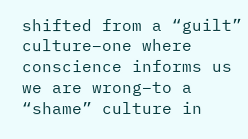shifted from a “guilt” culture–one where conscience informs us we are wrong–to a “shame” culture in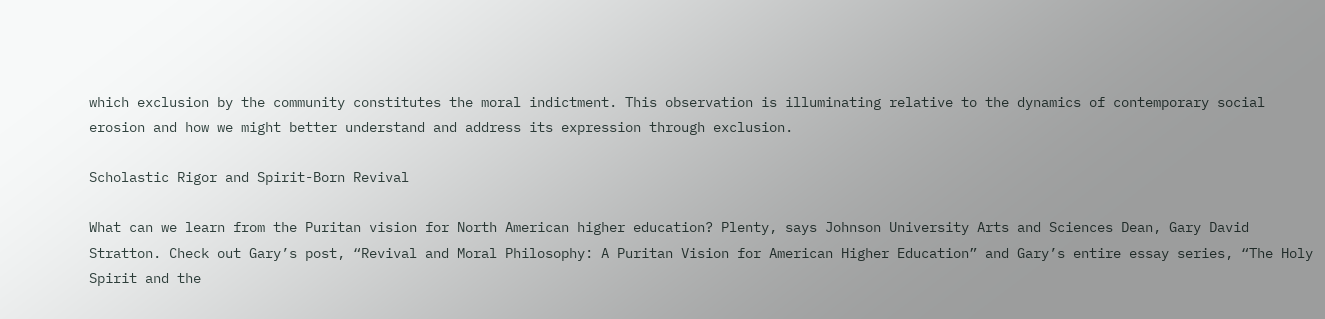which exclusion by the community constitutes the moral indictment. This observation is illuminating relative to the dynamics of contemporary social erosion and how we might better understand and address its expression through exclusion.

Scholastic Rigor and Spirit-Born Revival

What can we learn from the Puritan vision for North American higher education? Plenty, says Johnson University Arts and Sciences Dean, Gary David Stratton. Check out Gary’s post, “Revival and Moral Philosophy: A Puritan Vision for American Higher Education” and Gary’s entire essay series, “The Holy Spirit and the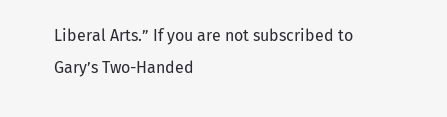Liberal Arts.” If you are not subscribed to Gary’s Two-Handed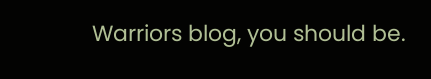Warriors blog, you should be.